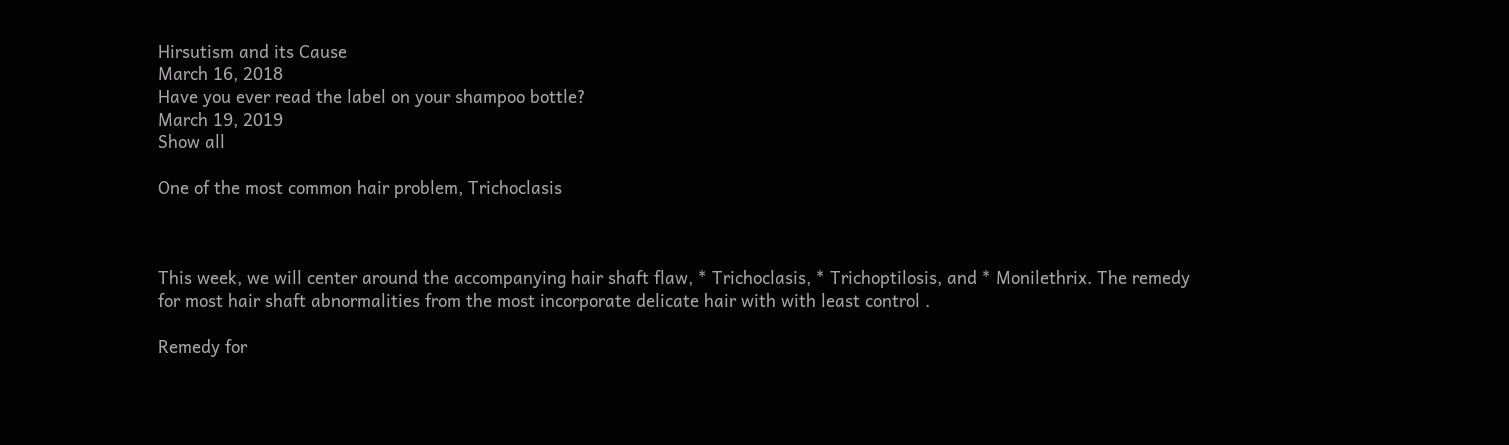Hirsutism and its Cause
March 16, 2018
Have you ever read the label on your shampoo bottle?
March 19, 2019
Show all

One of the most common hair problem, Trichoclasis



This week, we will center around the accompanying hair shaft flaw, * Trichoclasis, * Trichoptilosis, and * Monilethrix. The remedy for most hair shaft abnormalities from the most incorporate delicate hair with with least control .

Remedy for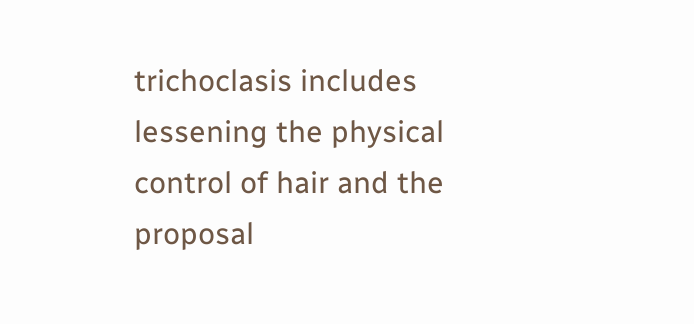trichoclasis includes lessening the physical control of hair and the proposal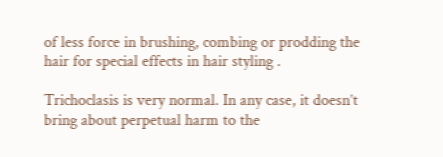of less force in brushing, combing or prodding the hair for special effects in hair styling .

Trichoclasis is very normal. In any case, it doesn’t bring about perpetual harm to the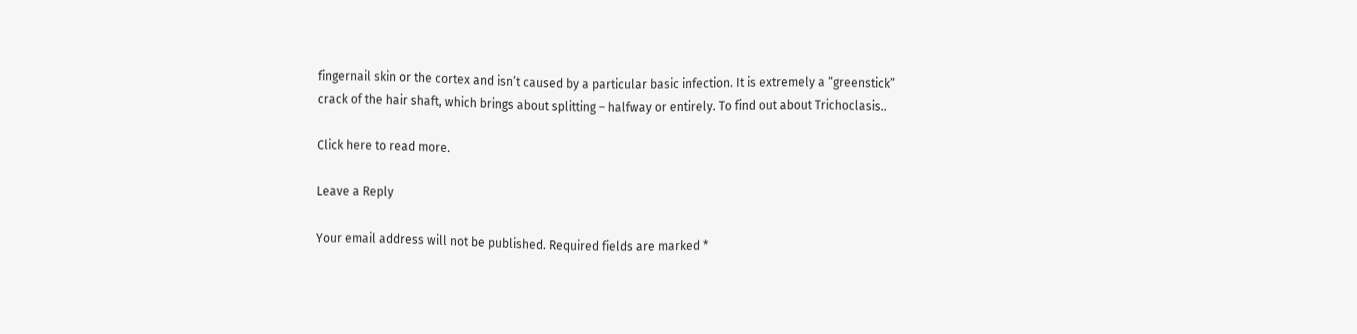fingernail skin or the cortex and isn’t caused by a particular basic infection. It is extremely a “greenstick” crack of the hair shaft, which brings about splitting – halfway or entirely. To find out about Trichoclasis..

Click here to read more.

Leave a Reply

Your email address will not be published. Required fields are marked *